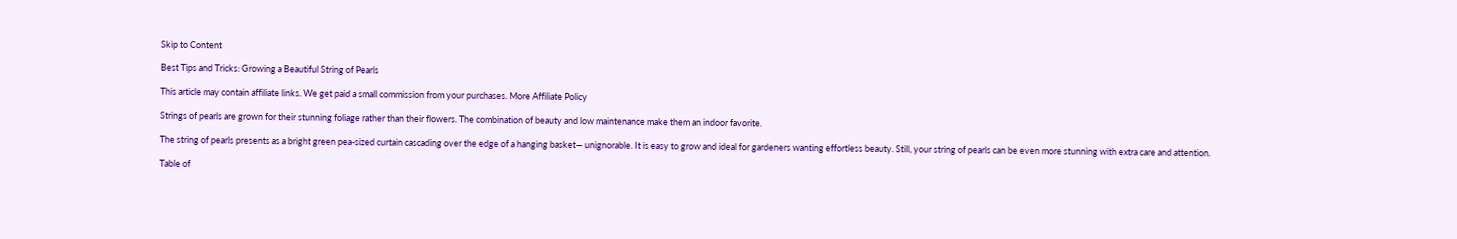Skip to Content

Best Tips and Tricks: Growing a Beautiful String of Pearls

This article may contain affiliate links. We get paid a small commission from your purchases. More Affiliate Policy

Strings of pearls are grown for their stunning foliage rather than their flowers. The combination of beauty and low maintenance make them an indoor favorite.

The string of pearls presents as a bright green pea-sized curtain cascading over the edge of a hanging basket— unignorable. It is easy to grow and ideal for gardeners wanting effortless beauty. Still, your string of pearls can be even more stunning with extra care and attention.

Table of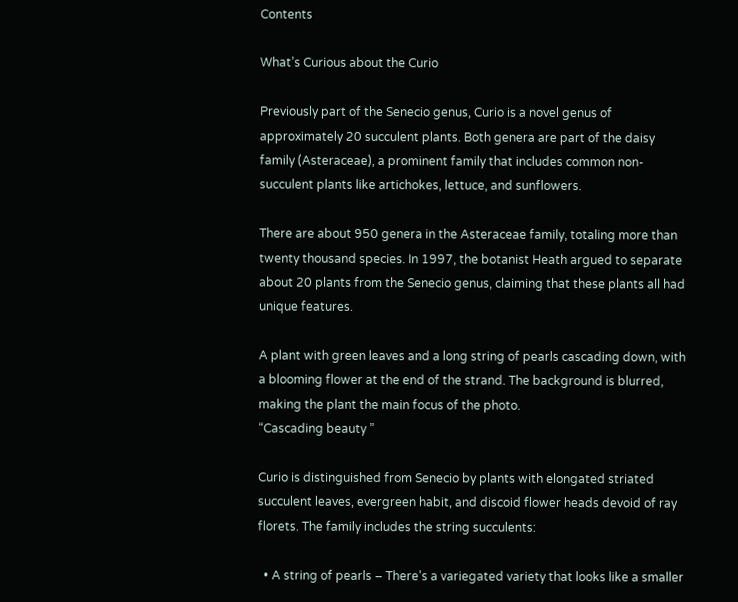Contents

What’s Curious about the Curio

Previously part of the Senecio genus, Curio is a novel genus of approximately 20 succulent plants. Both genera are part of the daisy family (Asteraceae), a prominent family that includes common non-succulent plants like artichokes, lettuce, and sunflowers.

There are about 950 genera in the Asteraceae family, totaling more than twenty thousand species. In 1997, the botanist Heath argued to separate about 20 plants from the Senecio genus, claiming that these plants all had unique features.

A plant with green leaves and a long string of pearls cascading down, with a blooming flower at the end of the strand. The background is blurred, making the plant the main focus of the photo.
“Cascading beauty ”

Curio is distinguished from Senecio by plants with elongated striated succulent leaves, evergreen habit, and discoid flower heads devoid of ray florets. The family includes the string succulents:

  • A string of pearls – There’s a variegated variety that looks like a smaller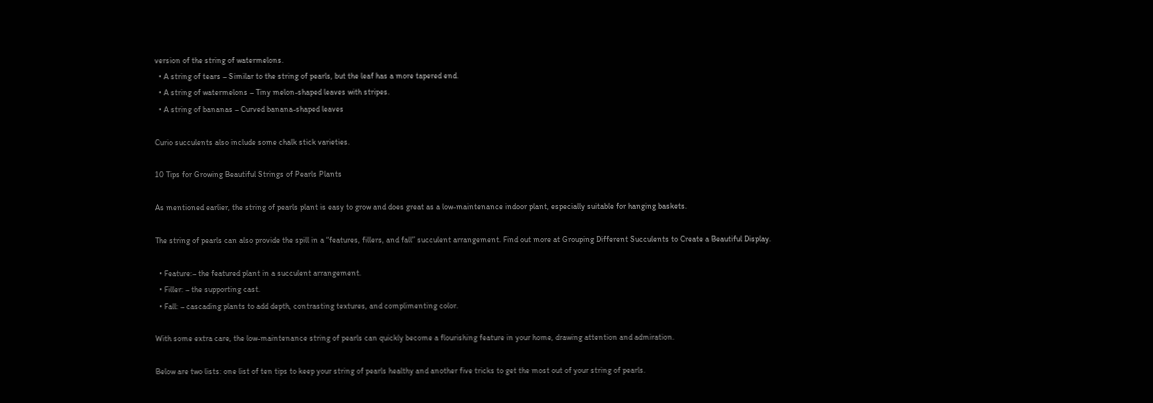version of the string of watermelons.
  • A string of tears – Similar to the string of pearls, but the leaf has a more tapered end.
  • A string of watermelons – Tiny melon-shaped leaves with stripes.
  • A string of bananas – Curved banana-shaped leaves

Curio succulents also include some chalk stick varieties.

10 Tips for Growing Beautiful Strings of Pearls Plants

As mentioned earlier, the string of pearls plant is easy to grow and does great as a low-maintenance indoor plant, especially suitable for hanging baskets.

The string of pearls can also provide the spill in a “features, fillers, and fall” succulent arrangement. Find out more at Grouping Different Succulents to Create a Beautiful Display.

  • Feature:– the featured plant in a succulent arrangement.
  • Filler: – the supporting cast.
  • Fall: – cascading plants to add depth, contrasting textures, and complimenting color.

With some extra care, the low-maintenance string of pearls can quickly become a flourishing feature in your home, drawing attention and admiration.

Below are two lists: one list of ten tips to keep your string of pearls healthy and another five tricks to get the most out of your string of pearls.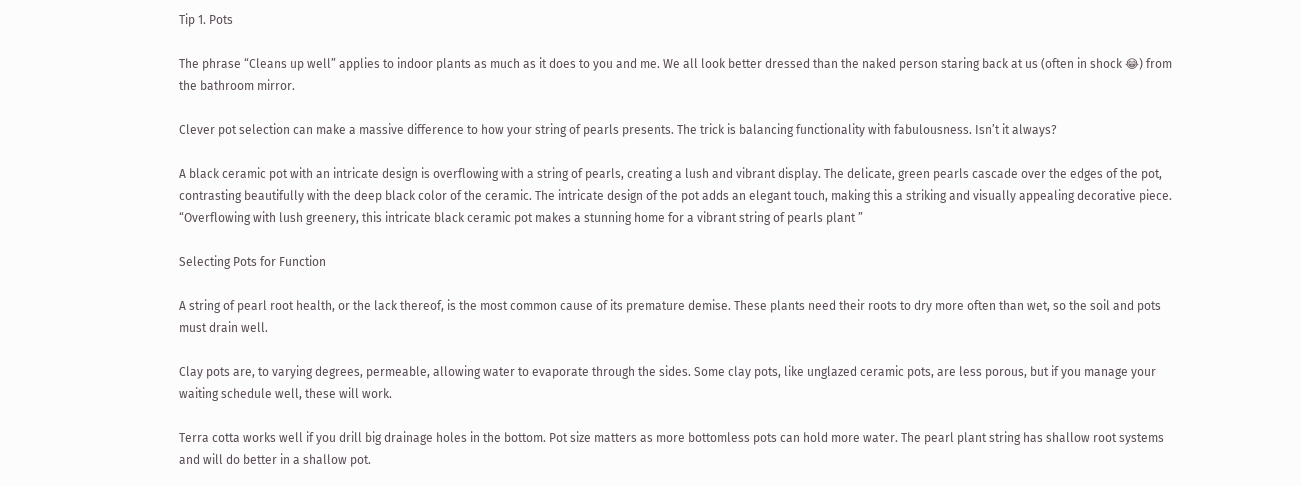Tip 1. Pots

The phrase “Cleans up well” applies to indoor plants as much as it does to you and me. We all look better dressed than the naked person staring back at us (often in shock 😂) from the bathroom mirror.

Clever pot selection can make a massive difference to how your string of pearls presents. The trick is balancing functionality with fabulousness. Isn’t it always?

A black ceramic pot with an intricate design is overflowing with a string of pearls, creating a lush and vibrant display. The delicate, green pearls cascade over the edges of the pot, contrasting beautifully with the deep black color of the ceramic. The intricate design of the pot adds an elegant touch, making this a striking and visually appealing decorative piece.
“Overflowing with lush greenery, this intricate black ceramic pot makes a stunning home for a vibrant string of pearls plant ”

Selecting Pots for Function

A string of pearl root health, or the lack thereof, is the most common cause of its premature demise. These plants need their roots to dry more often than wet, so the soil and pots must drain well.

Clay pots are, to varying degrees, permeable, allowing water to evaporate through the sides. Some clay pots, like unglazed ceramic pots, are less porous, but if you manage your waiting schedule well, these will work.

Terra cotta works well if you drill big drainage holes in the bottom. Pot size matters as more bottomless pots can hold more water. The pearl plant string has shallow root systems and will do better in a shallow pot.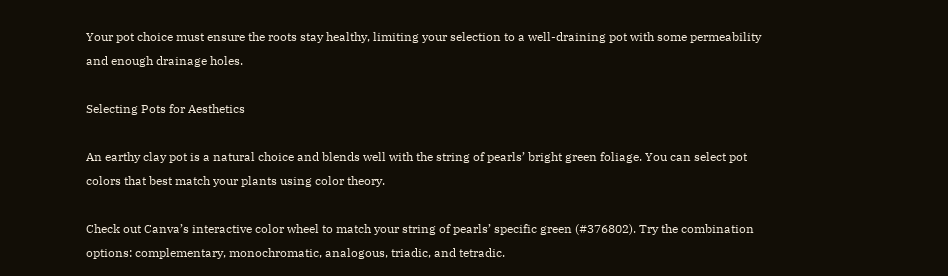Your pot choice must ensure the roots stay healthy, limiting your selection to a well-draining pot with some permeability and enough drainage holes.

Selecting Pots for Aesthetics

An earthy clay pot is a natural choice and blends well with the string of pearls’ bright green foliage. You can select pot colors that best match your plants using color theory.

Check out Canva’s interactive color wheel to match your string of pearls’ specific green (#376802). Try the combination options: complementary, monochromatic, analogous, triadic, and tetradic.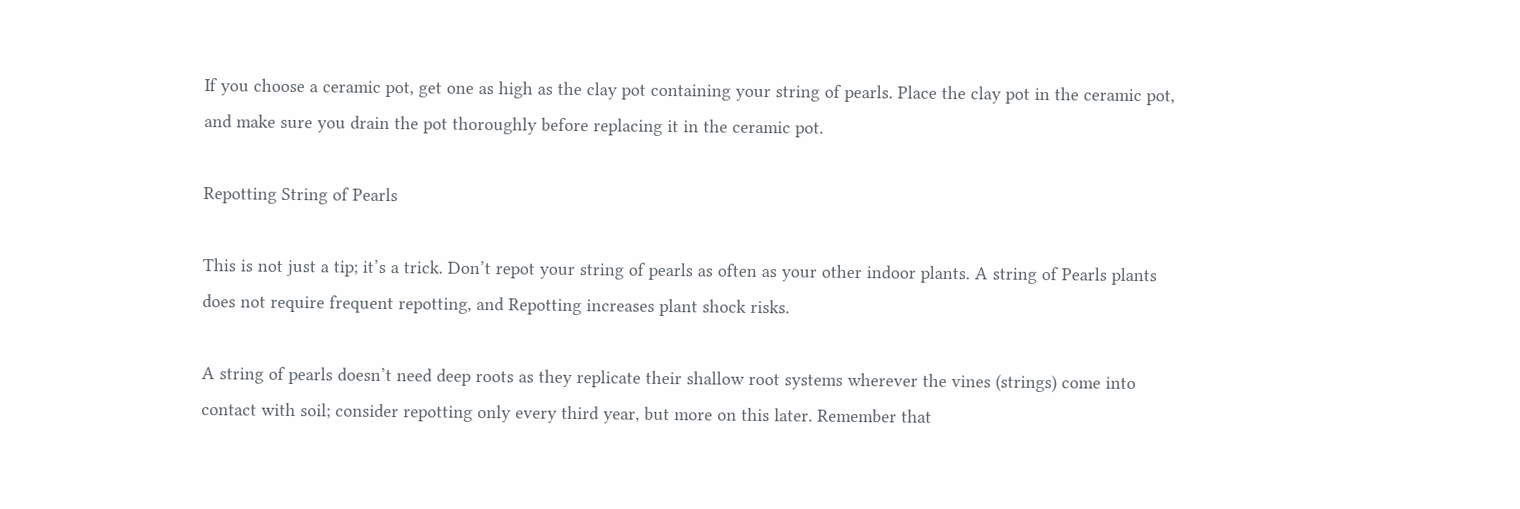If you choose a ceramic pot, get one as high as the clay pot containing your string of pearls. Place the clay pot in the ceramic pot, and make sure you drain the pot thoroughly before replacing it in the ceramic pot.

Repotting String of Pearls

This is not just a tip; it’s a trick. Don’t repot your string of pearls as often as your other indoor plants. A string of Pearls plants does not require frequent repotting, and Repotting increases plant shock risks.

A string of pearls doesn’t need deep roots as they replicate their shallow root systems wherever the vines (strings) come into contact with soil; consider repotting only every third year, but more on this later. Remember that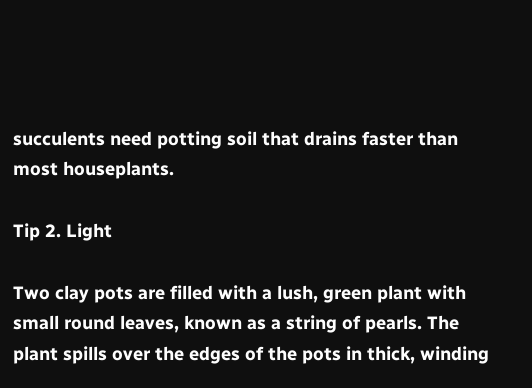succulents need potting soil that drains faster than most houseplants.

Tip 2. Light

Two clay pots are filled with a lush, green plant with small round leaves, known as a string of pearls. The plant spills over the edges of the pots in thick, winding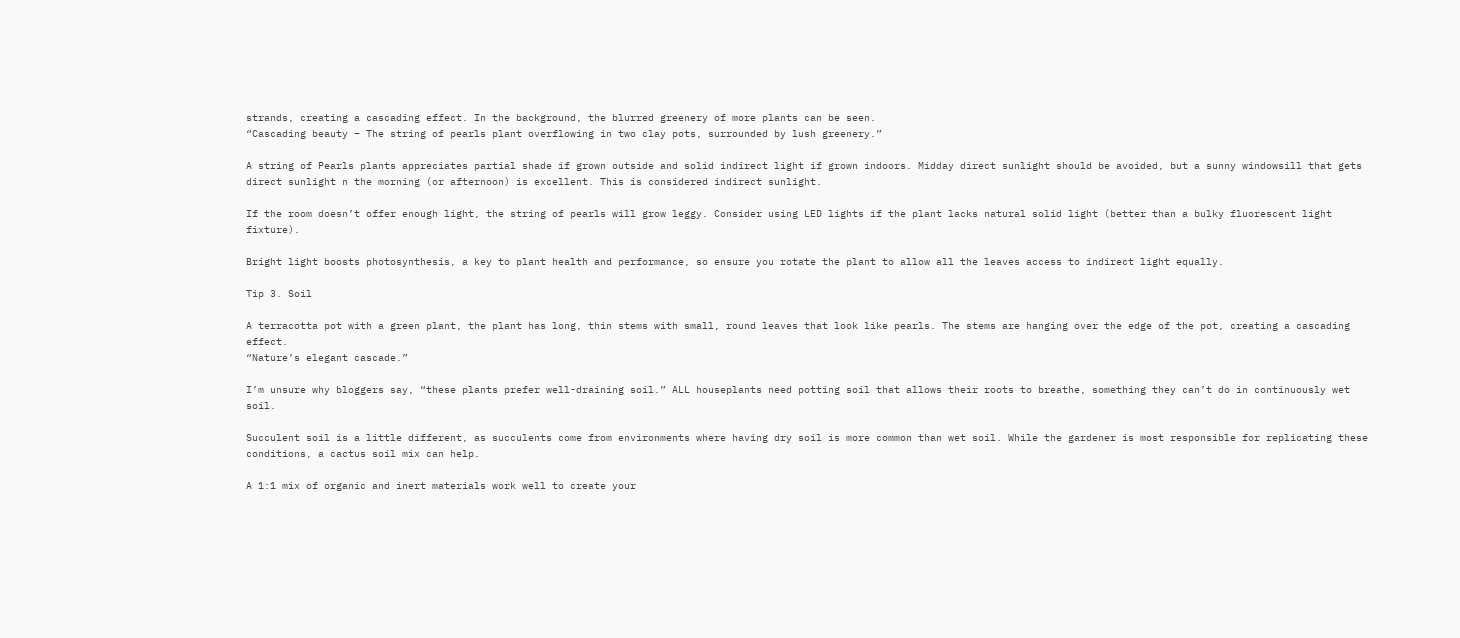strands, creating a cascading effect. In the background, the blurred greenery of more plants can be seen.
“Cascading beauty – The string of pearls plant overflowing in two clay pots, surrounded by lush greenery.”

A string of Pearls plants appreciates partial shade if grown outside and solid indirect light if grown indoors. Midday direct sunlight should be avoided, but a sunny windowsill that gets direct sunlight n the morning (or afternoon) is excellent. This is considered indirect sunlight.

If the room doesn’t offer enough light, the string of pearls will grow leggy. Consider using LED lights if the plant lacks natural solid light (better than a bulky fluorescent light fixture).

Bright light boosts photosynthesis, a key to plant health and performance, so ensure you rotate the plant to allow all the leaves access to indirect light equally.

Tip 3. Soil

A terracotta pot with a green plant, the plant has long, thin stems with small, round leaves that look like pearls. The stems are hanging over the edge of the pot, creating a cascading effect.
“Nature’s elegant cascade.”

I’m unsure why bloggers say, “these plants prefer well-draining soil.” ALL houseplants need potting soil that allows their roots to breathe, something they can’t do in continuously wet soil.

Succulent soil is a little different, as succulents come from environments where having dry soil is more common than wet soil. While the gardener is most responsible for replicating these conditions, a cactus soil mix can help.

A 1:1 mix of organic and inert materials work well to create your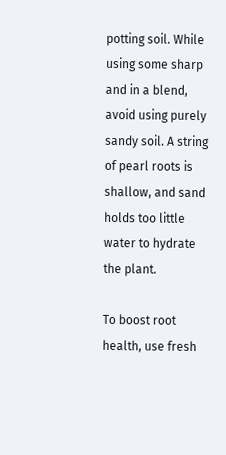potting soil. While using some sharp and in a blend, avoid using purely sandy soil. A string of pearl roots is shallow, and sand holds too little water to hydrate the plant.

To boost root health, use fresh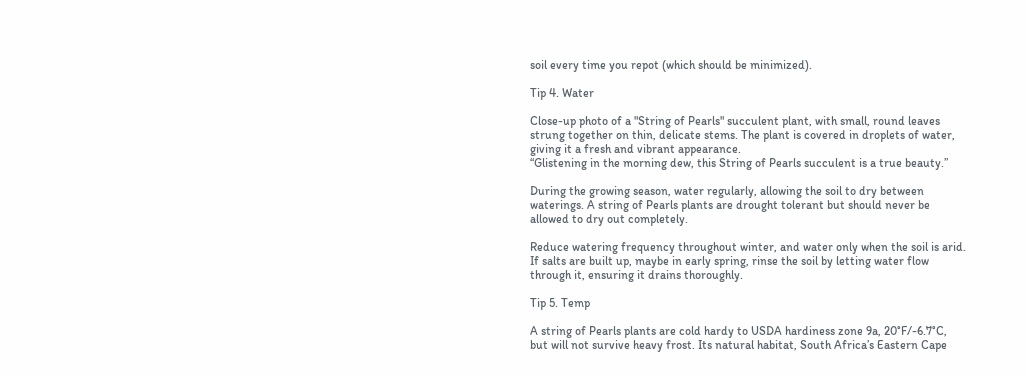soil every time you repot (which should be minimized).

Tip 4. Water

Close-up photo of a "String of Pearls" succulent plant, with small, round leaves strung together on thin, delicate stems. The plant is covered in droplets of water, giving it a fresh and vibrant appearance.
“Glistening in the morning dew, this String of Pearls succulent is a true beauty.”

During the growing season, water regularly, allowing the soil to dry between waterings. A string of Pearls plants are drought tolerant but should never be allowed to dry out completely.

Reduce watering frequency throughout winter, and water only when the soil is arid. If salts are built up, maybe in early spring, rinse the soil by letting water flow through it, ensuring it drains thoroughly.

Tip 5. Temp

A string of Pearls plants are cold hardy to USDA hardiness zone 9a, 20°F/-6.7°C, but will not survive heavy frost. Its natural habitat, South Africa’s Eastern Cape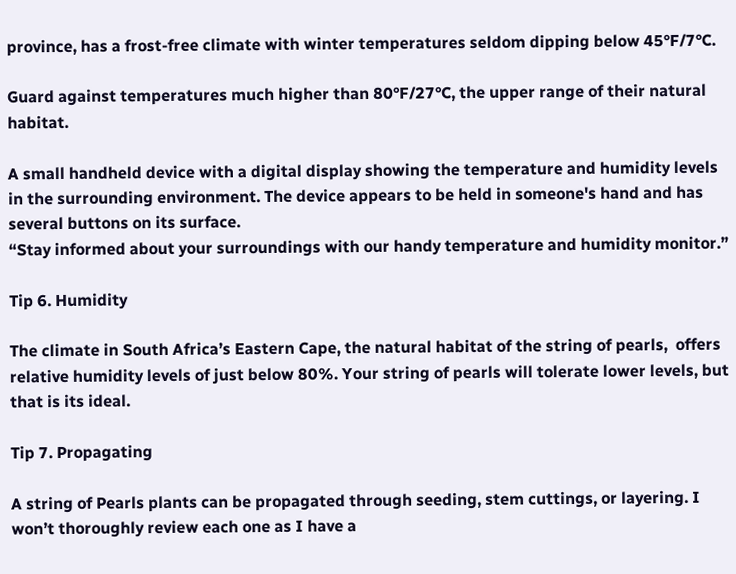province, has a frost-free climate with winter temperatures seldom dipping below 45°F/7°C.

Guard against temperatures much higher than 80°F/27°C, the upper range of their natural habitat.

A small handheld device with a digital display showing the temperature and humidity levels in the surrounding environment. The device appears to be held in someone's hand and has several buttons on its surface.
“Stay informed about your surroundings with our handy temperature and humidity monitor.”

Tip 6. Humidity

The climate in South Africa’s Eastern Cape, the natural habitat of the string of pearls,  offers relative humidity levels of just below 80%. Your string of pearls will tolerate lower levels, but that is its ideal.

Tip 7. Propagating

A string of Pearls plants can be propagated through seeding, stem cuttings, or layering. I won’t thoroughly review each one as I have a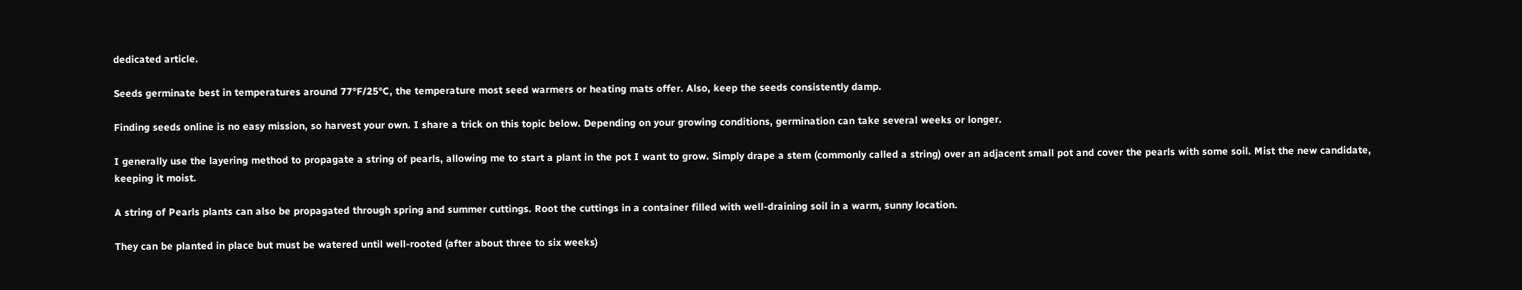dedicated article.

Seeds germinate best in temperatures around 77°F/25°C, the temperature most seed warmers or heating mats offer. Also, keep the seeds consistently damp.

Finding seeds online is no easy mission, so harvest your own. I share a trick on this topic below. Depending on your growing conditions, germination can take several weeks or longer.

I generally use the layering method to propagate a string of pearls, allowing me to start a plant in the pot I want to grow. Simply drape a stem (commonly called a string) over an adjacent small pot and cover the pearls with some soil. Mist the new candidate, keeping it moist.

A string of Pearls plants can also be propagated through spring and summer cuttings. Root the cuttings in a container filled with well-draining soil in a warm, sunny location.

They can be planted in place but must be watered until well-rooted (after about three to six weeks)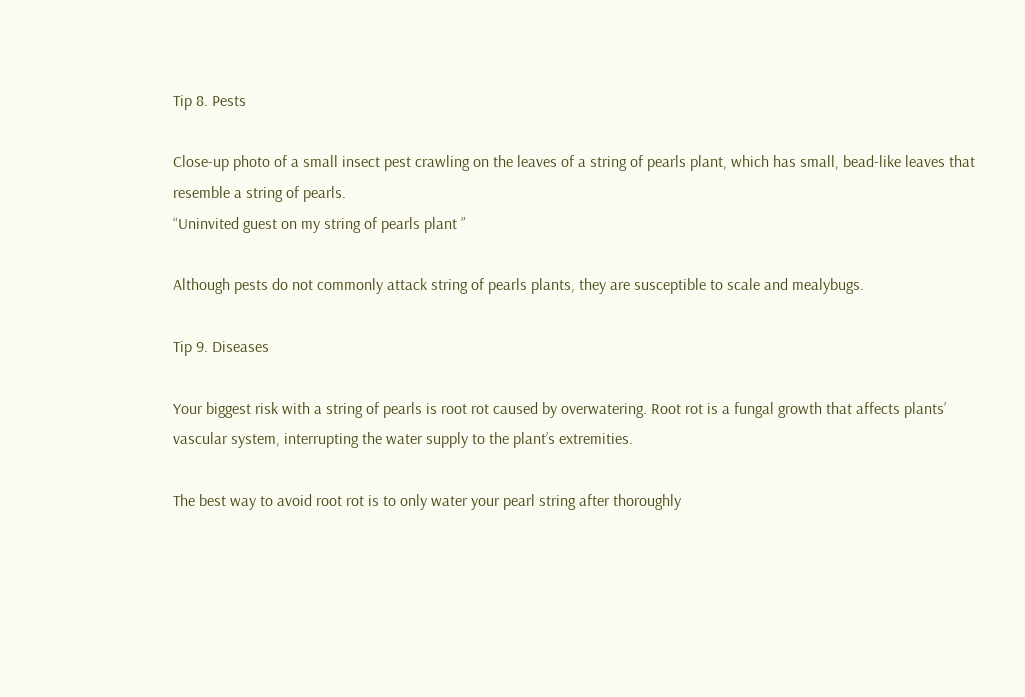Tip 8. Pests

Close-up photo of a small insect pest crawling on the leaves of a string of pearls plant, which has small, bead-like leaves that resemble a string of pearls.
“Uninvited guest on my string of pearls plant ”

Although pests do not commonly attack string of pearls plants, they are susceptible to scale and mealybugs.

Tip 9. Diseases

Your biggest risk with a string of pearls is root rot caused by overwatering. Root rot is a fungal growth that affects plants’ vascular system, interrupting the water supply to the plant’s extremities.

The best way to avoid root rot is to only water your pearl string after thoroughly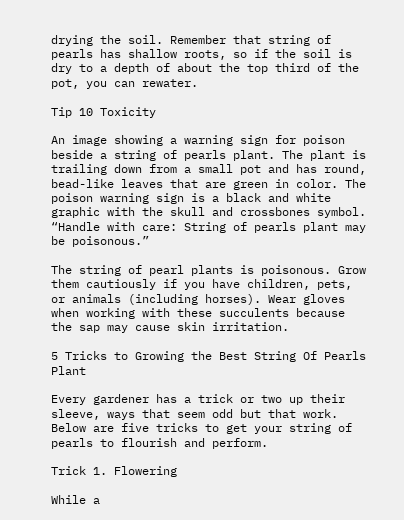drying the soil. Remember that string of pearls has shallow roots, so if the soil is dry to a depth of about the top third of the pot, you can rewater.

Tip 10 Toxicity

An image showing a warning sign for poison beside a string of pearls plant. The plant is trailing down from a small pot and has round, bead-like leaves that are green in color. The poison warning sign is a black and white graphic with the skull and crossbones symbol.
“Handle with care: String of pearls plant may be poisonous.”

The string of pearl plants is poisonous. Grow them cautiously if you have children, pets, or animals (including horses). Wear gloves when working with these succulents because the sap may cause skin irritation.

5 Tricks to Growing the Best String Of Pearls Plant

Every gardener has a trick or two up their sleeve, ways that seem odd but that work. Below are five tricks to get your string of pearls to flourish and perform.

Trick 1. Flowering

While a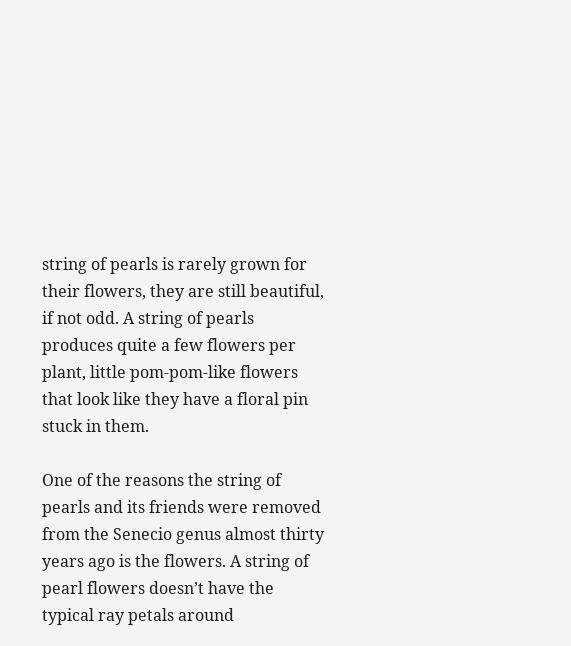string of pearls is rarely grown for their flowers, they are still beautiful, if not odd. A string of pearls produces quite a few flowers per plant, little pom-pom-like flowers that look like they have a floral pin stuck in them.

One of the reasons the string of pearls and its friends were removed from the Senecio genus almost thirty years ago is the flowers. A string of pearl flowers doesn’t have the typical ray petals around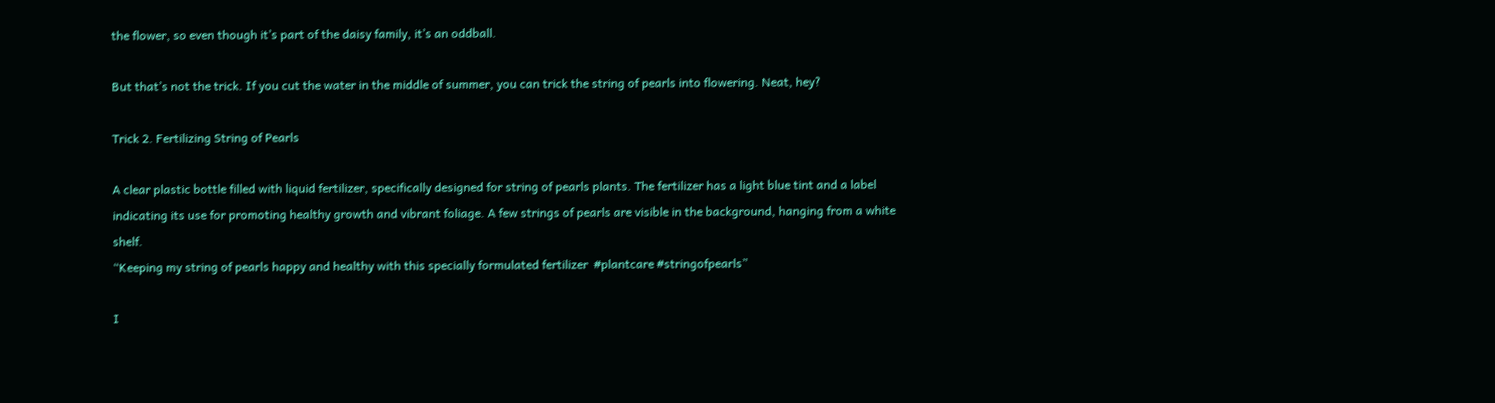the flower, so even though it’s part of the daisy family, it’s an oddball.

But that’s not the trick. If you cut the water in the middle of summer, you can trick the string of pearls into flowering. Neat, hey?

Trick 2. Fertilizing String of Pearls

A clear plastic bottle filled with liquid fertilizer, specifically designed for string of pearls plants. The fertilizer has a light blue tint and a label indicating its use for promoting healthy growth and vibrant foliage. A few strings of pearls are visible in the background, hanging from a white shelf.
“Keeping my string of pearls happy and healthy with this specially formulated fertilizer  #plantcare #stringofpearls”

I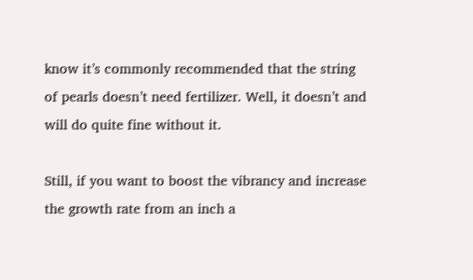know it’s commonly recommended that the string of pearls doesn’t need fertilizer. Well, it doesn’t and will do quite fine without it.

Still, if you want to boost the vibrancy and increase the growth rate from an inch a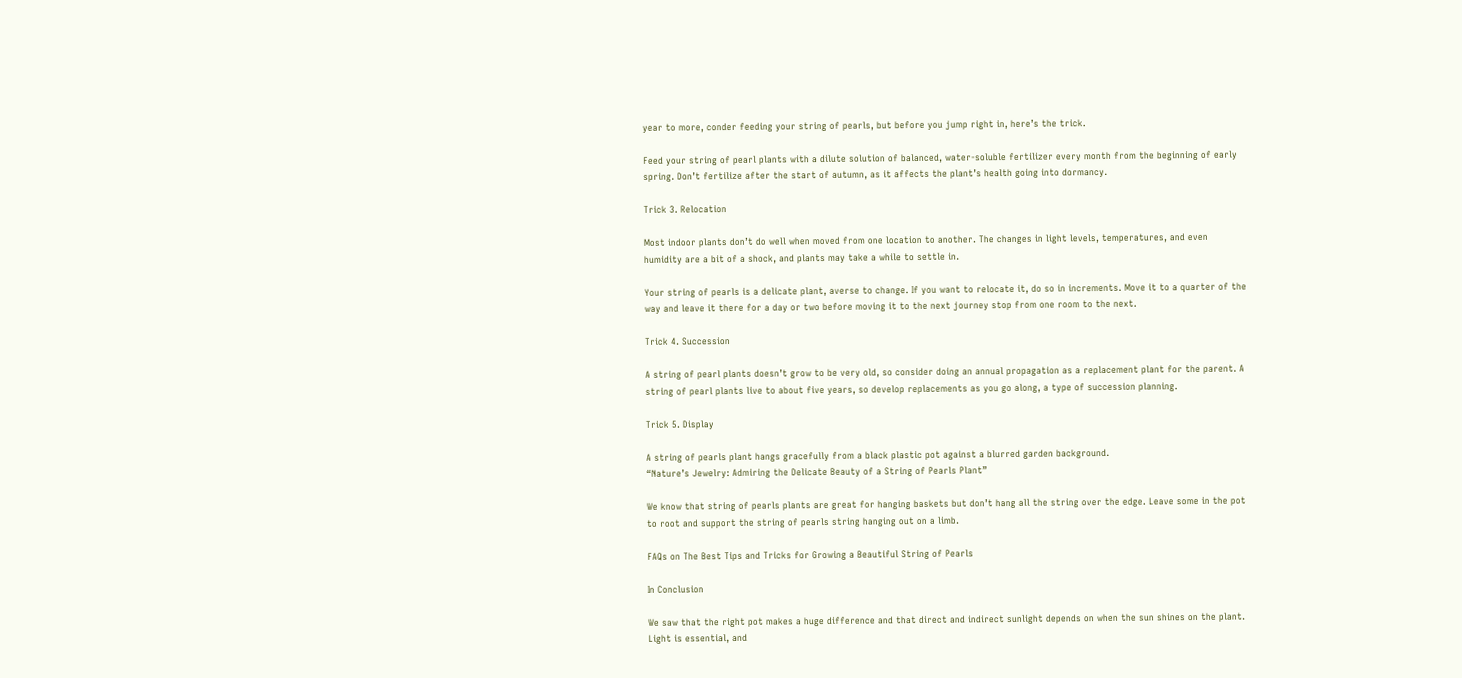year to more, conder feeding your string of pearls, but before you jump right in, here’s the trick.

Feed your string of pearl plants with a dilute solution of balanced, water-soluble fertilizer every month from the beginning of early spring. Don’t fertilize after the start of autumn, as it affects the plant’s health going into dormancy.

Trick 3. Relocation

Most indoor plants don’t do well when moved from one location to another. The changes in light levels, temperatures, and even humidity are a bit of a shock, and plants may take a while to settle in.

Your string of pearls is a delicate plant, averse to change. If you want to relocate it, do so in increments. Move it to a quarter of the way and leave it there for a day or two before moving it to the next journey stop from one room to the next.

Trick 4. Succession

A string of pearl plants doesn’t grow to be very old, so consider doing an annual propagation as a replacement plant for the parent. A string of pearl plants live to about five years, so develop replacements as you go along, a type of succession planning.

Trick 5. Display

A string of pearls plant hangs gracefully from a black plastic pot against a blurred garden background.
“Nature’s Jewelry: Admiring the Delicate Beauty of a String of Pearls Plant”

We know that string of pearls plants are great for hanging baskets but don’t hang all the string over the edge. Leave some in the pot to root and support the string of pearls string hanging out on a limb.

FAQs on The Best Tips and Tricks for Growing a Beautiful String of Pearls

In Conclusion

We saw that the right pot makes a huge difference and that direct and indirect sunlight depends on when the sun shines on the plant. Light is essential, and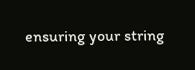ensuring your string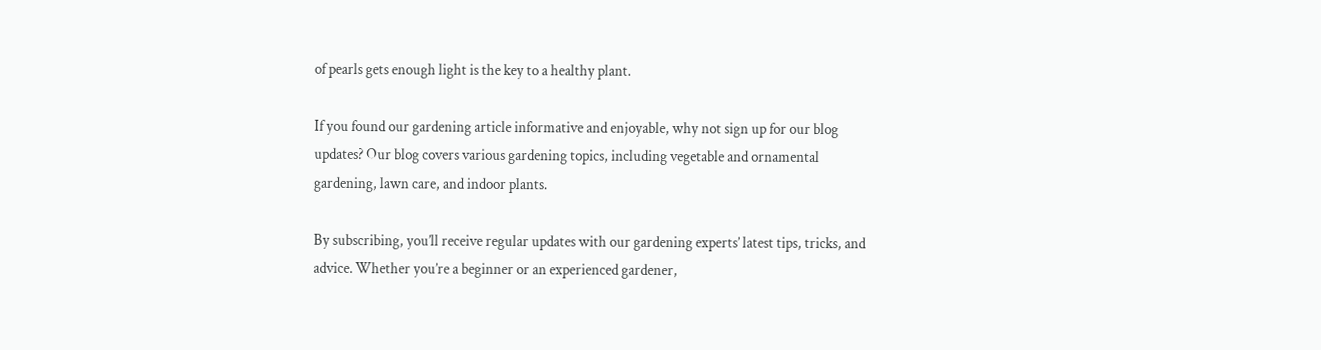of pearls gets enough light is the key to a healthy plant.

If you found our gardening article informative and enjoyable, why not sign up for our blog updates? Our blog covers various gardening topics, including vegetable and ornamental gardening, lawn care, and indoor plants.

By subscribing, you’ll receive regular updates with our gardening experts’ latest tips, tricks, and advice. Whether you’re a beginner or an experienced gardener,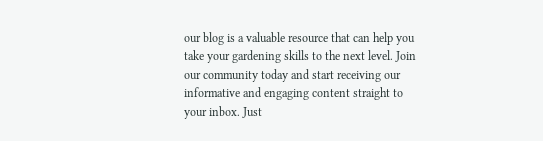our blog is a valuable resource that can help you take your gardening skills to the next level. Join our community today and start receiving our informative and engaging content straight to your inbox. Just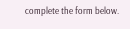complete the form below.